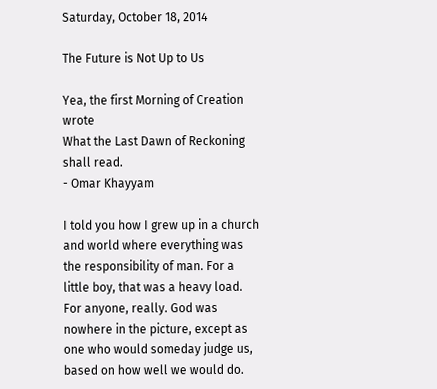Saturday, October 18, 2014

The Future is Not Up to Us

Yea, the first Morning of Creation wrote
What the Last Dawn of Reckoning shall read.
- Omar Khayyam

I told you how I grew up in a church and world where everything was the responsibility of man. For a little boy, that was a heavy load. For anyone, really. God was nowhere in the picture, except as one who would someday judge us, based on how well we would do.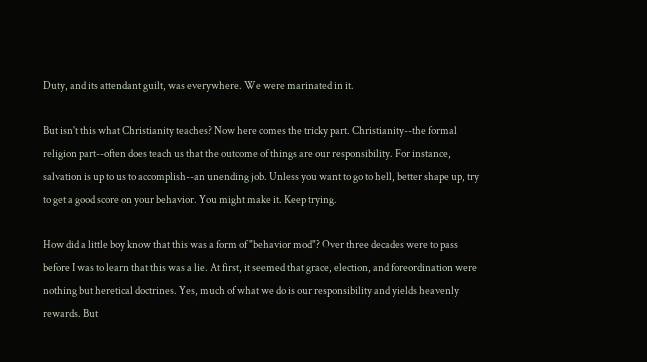Duty, and its attendant guilt, was everywhere. We were marinated in it.

But isn't this what Christianity teaches? Now here comes the tricky part. Christianity--the formal religion part--often does teach us that the outcome of things are our responsibility. For instance, salvation is up to us to accomplish--an unending job. Unless you want to go to hell, better shape up, try to get a good score on your behavior. You might make it. Keep trying.

How did a little boy know that this was a form of "behavior mod"? Over three decades were to pass before I was to learn that this was a lie. At first, it seemed that grace, election, and foreordination were nothing but heretical doctrines. Yes, much of what we do is our responsibility and yields heavenly rewards. But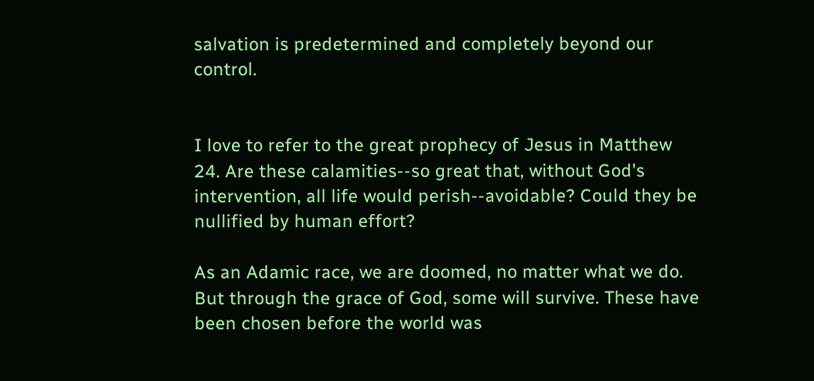salvation is predetermined and completely beyond our control.


I love to refer to the great prophecy of Jesus in Matthew 24. Are these calamities--so great that, without God's intervention, all life would perish--avoidable? Could they be nullified by human effort?

As an Adamic race, we are doomed, no matter what we do. But through the grace of God, some will survive. These have been chosen before the world was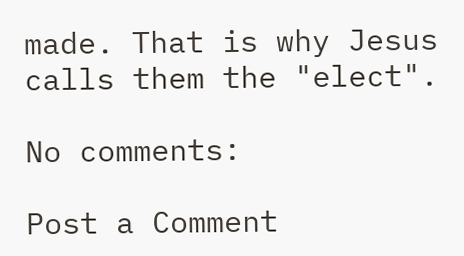made. That is why Jesus calls them the "elect".

No comments:

Post a Comment